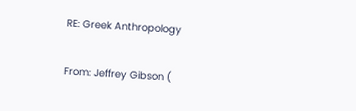RE: Greek Anthropology

From: Jeffrey Gibson (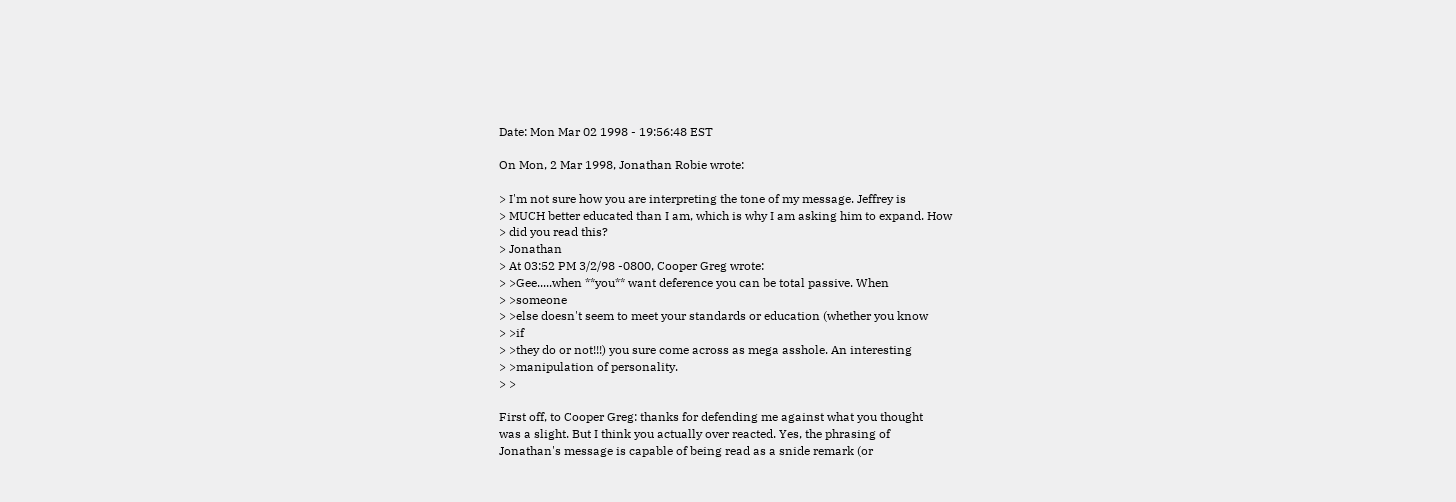Date: Mon Mar 02 1998 - 19:56:48 EST

On Mon, 2 Mar 1998, Jonathan Robie wrote:

> I'm not sure how you are interpreting the tone of my message. Jeffrey is
> MUCH better educated than I am, which is why I am asking him to expand. How
> did you read this?
> Jonathan
> At 03:52 PM 3/2/98 -0800, Cooper Greg wrote:
> >Gee.....when **you** want deference you can be total passive. When
> >someone
> >else doesn't seem to meet your standards or education (whether you know
> >if
> >they do or not!!!) you sure come across as mega asshole. An interesting
> >manipulation of personality.
> >

First off, to Cooper Greg: thanks for defending me against what you thought
was a slight. But I think you actually over reacted. Yes, the phrasing of
Jonathan's message is capable of being read as a snide remark (or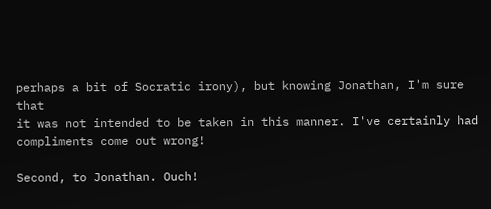perhaps a bit of Socratic irony), but knowing Jonathan, I'm sure that
it was not intended to be taken in this manner. I've certainly had
compliments come out wrong!

Second, to Jonathan. Ouch!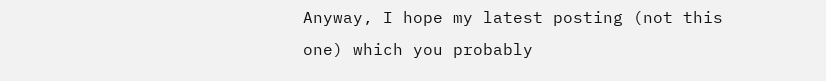Anyway, I hope my latest posting (not this one) which you probably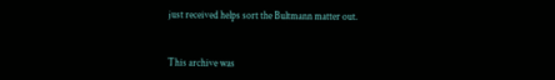just received helps sort the Bultmann matter out.


This archive was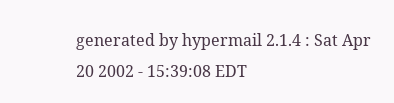generated by hypermail 2.1.4 : Sat Apr 20 2002 - 15:39:08 EDT